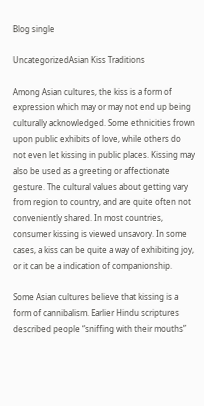Blog single

UncategorizedAsian Kiss Traditions

Among Asian cultures, the kiss is a form of expression which may or may not end up being culturally acknowledged. Some ethnicities frown upon public exhibits of love, while others do not even let kissing in public places. Kissing may also be used as a greeting or affectionate gesture. The cultural values about getting vary from region to country, and are quite often not conveniently shared. In most countries, consumer kissing is viewed unsavory. In some cases, a kiss can be quite a way of exhibiting joy, or it can be a indication of companionship.

Some Asian cultures believe that kissing is a form of cannibalism. Earlier Hindu scriptures described people “sniffing with their mouths”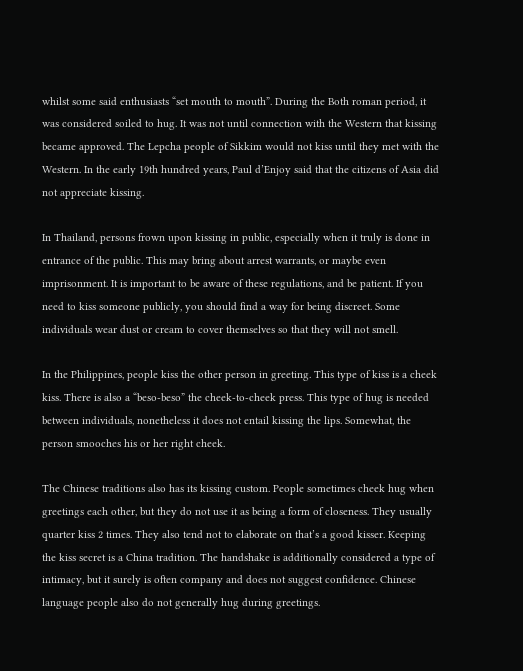whilst some said enthusiasts “set mouth to mouth”. During the Both roman period, it was considered soiled to hug. It was not until connection with the Western that kissing became approved. The Lepcha people of Sikkim would not kiss until they met with the Western. In the early 19th hundred years, Paul d’Enjoy said that the citizens of Asia did not appreciate kissing.

In Thailand, persons frown upon kissing in public, especially when it truly is done in entrance of the public. This may bring about arrest warrants, or maybe even imprisonment. It is important to be aware of these regulations, and be patient. If you need to kiss someone publicly, you should find a way for being discreet. Some individuals wear dust or cream to cover themselves so that they will not smell.

In the Philippines, people kiss the other person in greeting. This type of kiss is a cheek kiss. There is also a “beso-beso” the cheek-to-cheek press. This type of hug is needed between individuals, nonetheless it does not entail kissing the lips. Somewhat, the person smooches his or her right cheek.

The Chinese traditions also has its kissing custom. People sometimes cheek hug when greetings each other, but they do not use it as being a form of closeness. They usually quarter kiss 2 times. They also tend not to elaborate on that’s a good kisser. Keeping the kiss secret is a China tradition. The handshake is additionally considered a type of intimacy, but it surely is often company and does not suggest confidence. Chinese language people also do not generally hug during greetings.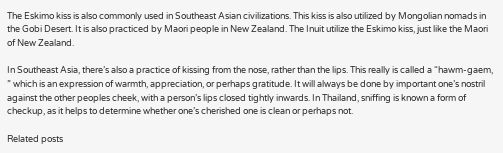The Eskimo kiss is also commonly used in Southeast Asian civilizations. This kiss is also utilized by Mongolian nomads in the Gobi Desert. It is also practiced by Maori people in New Zealand. The Inuit utilize the Eskimo kiss, just like the Maori of New Zealand.

In Southeast Asia, there’s also a practice of kissing from the nose, rather than the lips. This really is called a “hawm-gaem, ” which is an expression of warmth, appreciation, or perhaps gratitude. It will always be done by important one’s nostril against the other peoples cheek, with a person’s lips closed tightly inwards. In Thailand, sniffing is known a form of checkup, as it helps to determine whether one’s cherished one is clean or perhaps not.

Related posts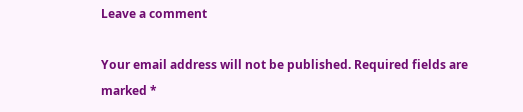Leave a comment

Your email address will not be published. Required fields are marked *